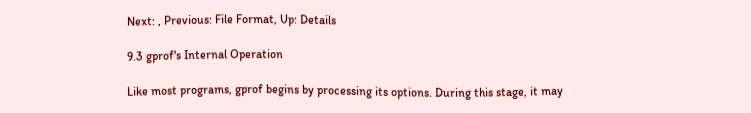Next: , Previous: File Format, Up: Details

9.3 gprof's Internal Operation

Like most programs, gprof begins by processing its options. During this stage, it may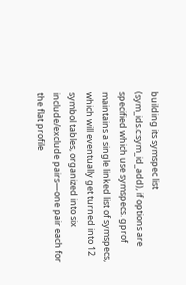building its symspec list (sym_ids.c:sym_id_add), if options are specified which use symspecs. gprof maintains a single linked list of symspecs, which will eventually get turned into 12 symbol tables, organized into six include/exclude pairs—one pair each for the flat profile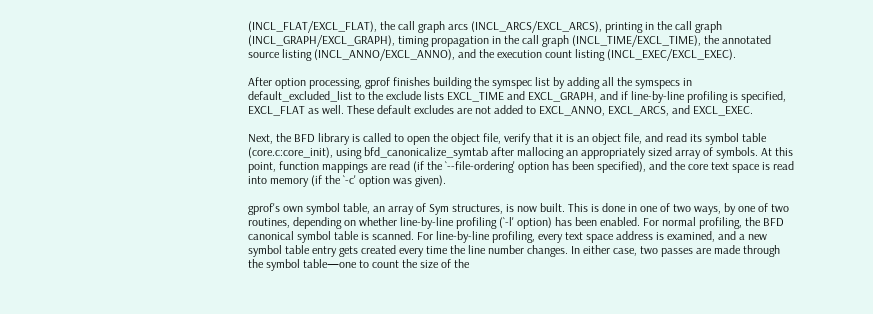(INCL_FLAT/EXCL_FLAT), the call graph arcs (INCL_ARCS/EXCL_ARCS), printing in the call graph (INCL_GRAPH/EXCL_GRAPH), timing propagation in the call graph (INCL_TIME/EXCL_TIME), the annotated source listing (INCL_ANNO/EXCL_ANNO), and the execution count listing (INCL_EXEC/EXCL_EXEC).

After option processing, gprof finishes building the symspec list by adding all the symspecs in default_excluded_list to the exclude lists EXCL_TIME and EXCL_GRAPH, and if line-by-line profiling is specified, EXCL_FLAT as well. These default excludes are not added to EXCL_ANNO, EXCL_ARCS, and EXCL_EXEC.

Next, the BFD library is called to open the object file, verify that it is an object file, and read its symbol table (core.c:core_init), using bfd_canonicalize_symtab after mallocing an appropriately sized array of symbols. At this point, function mappings are read (if the `--file-ordering' option has been specified), and the core text space is read into memory (if the `-c' option was given).

gprof's own symbol table, an array of Sym structures, is now built. This is done in one of two ways, by one of two routines, depending on whether line-by-line profiling (`-l' option) has been enabled. For normal profiling, the BFD canonical symbol table is scanned. For line-by-line profiling, every text space address is examined, and a new symbol table entry gets created every time the line number changes. In either case, two passes are made through the symbol table—one to count the size of the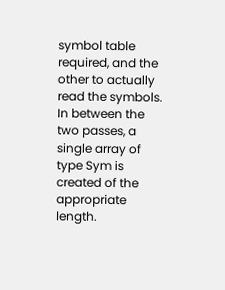symbol table required, and the other to actually read the symbols. In between the two passes, a single array of type Sym is created of the appropriate length.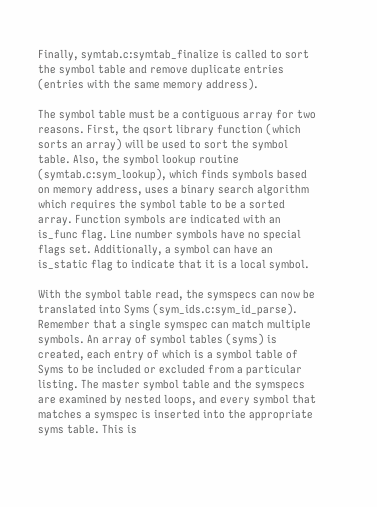Finally, symtab.c:symtab_finalize is called to sort the symbol table and remove duplicate entries (entries with the same memory address).

The symbol table must be a contiguous array for two reasons. First, the qsort library function (which sorts an array) will be used to sort the symbol table. Also, the symbol lookup routine (symtab.c:sym_lookup), which finds symbols based on memory address, uses a binary search algorithm which requires the symbol table to be a sorted array. Function symbols are indicated with an is_func flag. Line number symbols have no special flags set. Additionally, a symbol can have an is_static flag to indicate that it is a local symbol.

With the symbol table read, the symspecs can now be translated into Syms (sym_ids.c:sym_id_parse). Remember that a single symspec can match multiple symbols. An array of symbol tables (syms) is created, each entry of which is a symbol table of Syms to be included or excluded from a particular listing. The master symbol table and the symspecs are examined by nested loops, and every symbol that matches a symspec is inserted into the appropriate syms table. This is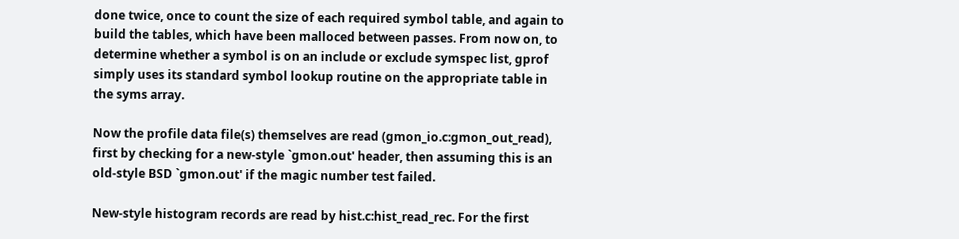done twice, once to count the size of each required symbol table, and again to build the tables, which have been malloced between passes. From now on, to determine whether a symbol is on an include or exclude symspec list, gprof simply uses its standard symbol lookup routine on the appropriate table in the syms array.

Now the profile data file(s) themselves are read (gmon_io.c:gmon_out_read), first by checking for a new-style `gmon.out' header, then assuming this is an old-style BSD `gmon.out' if the magic number test failed.

New-style histogram records are read by hist.c:hist_read_rec. For the first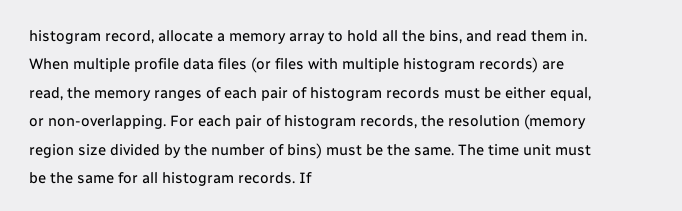histogram record, allocate a memory array to hold all the bins, and read them in. When multiple profile data files (or files with multiple histogram records) are read, the memory ranges of each pair of histogram records must be either equal, or non-overlapping. For each pair of histogram records, the resolution (memory region size divided by the number of bins) must be the same. The time unit must be the same for all histogram records. If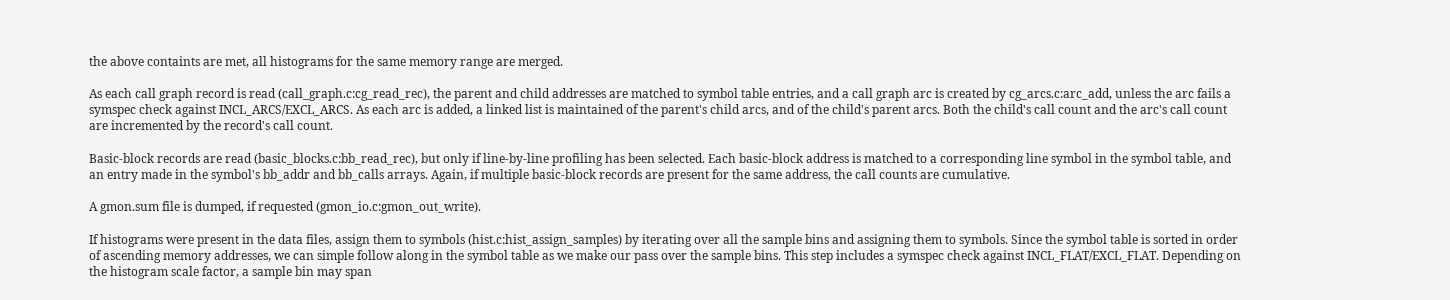the above containts are met, all histograms for the same memory range are merged.

As each call graph record is read (call_graph.c:cg_read_rec), the parent and child addresses are matched to symbol table entries, and a call graph arc is created by cg_arcs.c:arc_add, unless the arc fails a symspec check against INCL_ARCS/EXCL_ARCS. As each arc is added, a linked list is maintained of the parent's child arcs, and of the child's parent arcs. Both the child's call count and the arc's call count are incremented by the record's call count.

Basic-block records are read (basic_blocks.c:bb_read_rec), but only if line-by-line profiling has been selected. Each basic-block address is matched to a corresponding line symbol in the symbol table, and an entry made in the symbol's bb_addr and bb_calls arrays. Again, if multiple basic-block records are present for the same address, the call counts are cumulative.

A gmon.sum file is dumped, if requested (gmon_io.c:gmon_out_write).

If histograms were present in the data files, assign them to symbols (hist.c:hist_assign_samples) by iterating over all the sample bins and assigning them to symbols. Since the symbol table is sorted in order of ascending memory addresses, we can simple follow along in the symbol table as we make our pass over the sample bins. This step includes a symspec check against INCL_FLAT/EXCL_FLAT. Depending on the histogram scale factor, a sample bin may span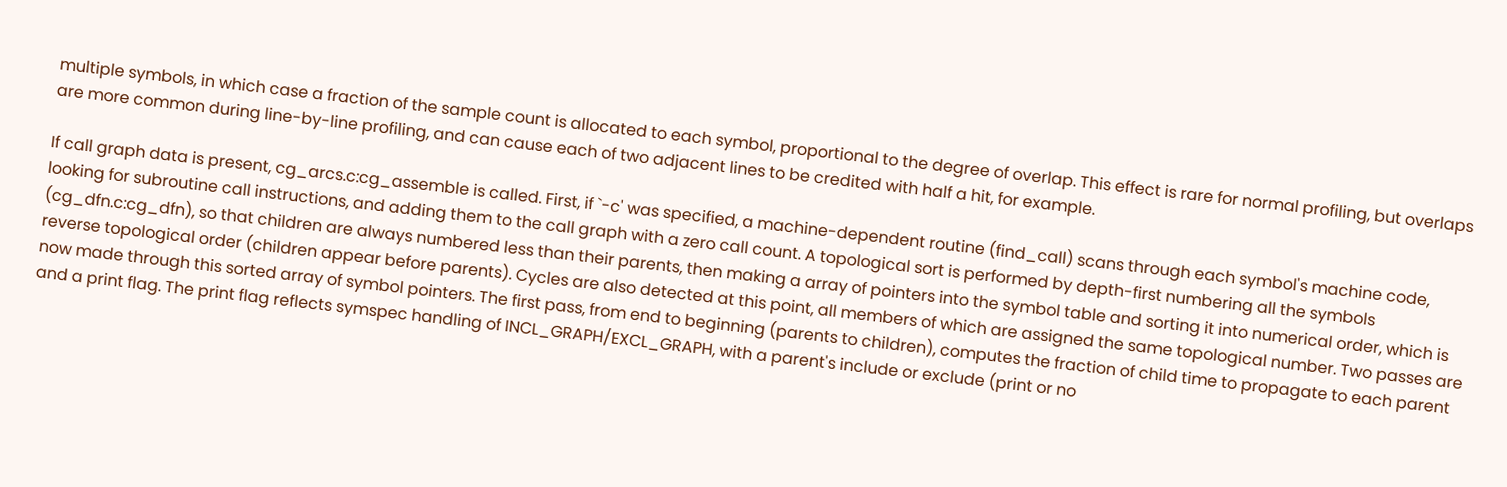multiple symbols, in which case a fraction of the sample count is allocated to each symbol, proportional to the degree of overlap. This effect is rare for normal profiling, but overlaps are more common during line-by-line profiling, and can cause each of two adjacent lines to be credited with half a hit, for example.

If call graph data is present, cg_arcs.c:cg_assemble is called. First, if `-c' was specified, a machine-dependent routine (find_call) scans through each symbol's machine code, looking for subroutine call instructions, and adding them to the call graph with a zero call count. A topological sort is performed by depth-first numbering all the symbols (cg_dfn.c:cg_dfn), so that children are always numbered less than their parents, then making a array of pointers into the symbol table and sorting it into numerical order, which is reverse topological order (children appear before parents). Cycles are also detected at this point, all members of which are assigned the same topological number. Two passes are now made through this sorted array of symbol pointers. The first pass, from end to beginning (parents to children), computes the fraction of child time to propagate to each parent and a print flag. The print flag reflects symspec handling of INCL_GRAPH/EXCL_GRAPH, with a parent's include or exclude (print or no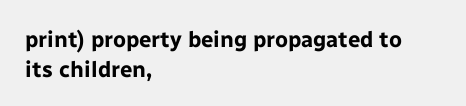print) property being propagated to its children,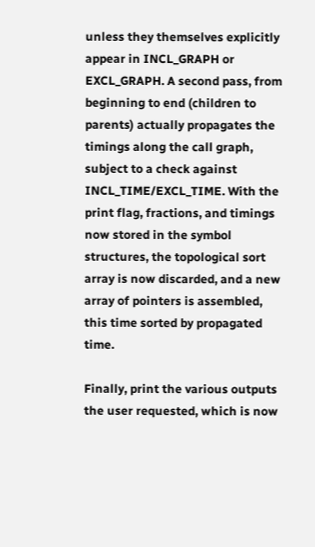unless they themselves explicitly appear in INCL_GRAPH or EXCL_GRAPH. A second pass, from beginning to end (children to parents) actually propagates the timings along the call graph, subject to a check against INCL_TIME/EXCL_TIME. With the print flag, fractions, and timings now stored in the symbol structures, the topological sort array is now discarded, and a new array of pointers is assembled, this time sorted by propagated time.

Finally, print the various outputs the user requested, which is now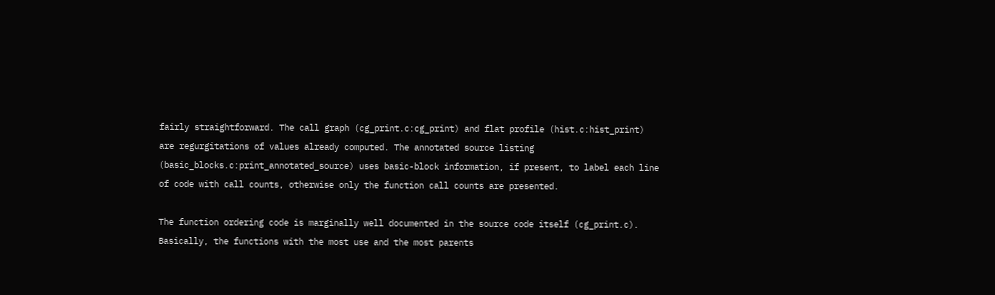fairly straightforward. The call graph (cg_print.c:cg_print) and flat profile (hist.c:hist_print) are regurgitations of values already computed. The annotated source listing (basic_blocks.c:print_annotated_source) uses basic-block information, if present, to label each line of code with call counts, otherwise only the function call counts are presented.

The function ordering code is marginally well documented in the source code itself (cg_print.c). Basically, the functions with the most use and the most parents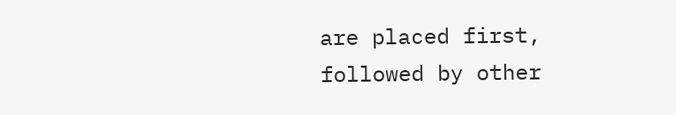are placed first, followed by other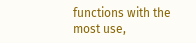functions with the most use,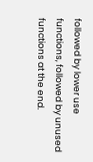followed by lower use functions, followed by unused functions at the end.